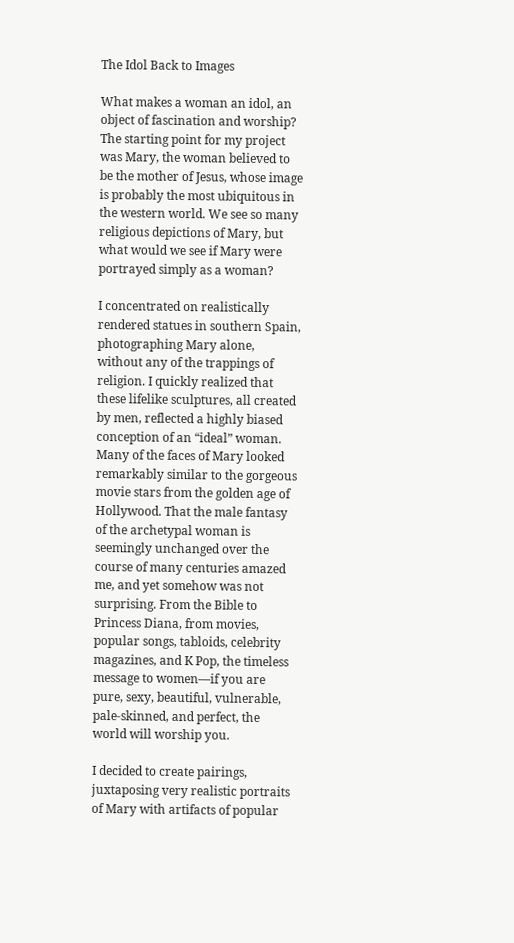The Idol Back to Images

What makes a woman an idol, an object of fascination and worship? The starting point for my project was Mary, the woman believed to be the mother of Jesus, whose image is probably the most ubiquitous in the western world. We see so many religious depictions of Mary, but what would we see if Mary were portrayed simply as a woman?

I concentrated on realistically rendered statues in southern Spain, photographing Mary alone, without any of the trappings of religion. I quickly realized that these lifelike sculptures, all created by men, reflected a highly biased conception of an “ideal” woman. Many of the faces of Mary looked remarkably similar to the gorgeous movie stars from the golden age of Hollywood. That the male fantasy of the archetypal woman is seemingly unchanged over the course of many centuries amazed me, and yet somehow was not surprising. From the Bible to Princess Diana, from movies, popular songs, tabloids, celebrity magazines, and K Pop, the timeless message to women—if you are pure, sexy, beautiful, vulnerable, pale-skinned, and perfect, the world will worship you.

I decided to create pairings, juxtaposing very realistic portraits of Mary with artifacts of popular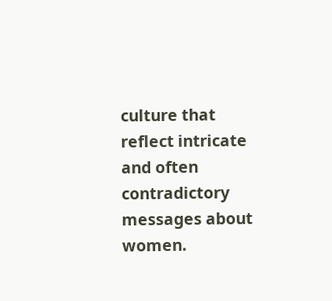culture that reflect intricate and often contradictory messages about women.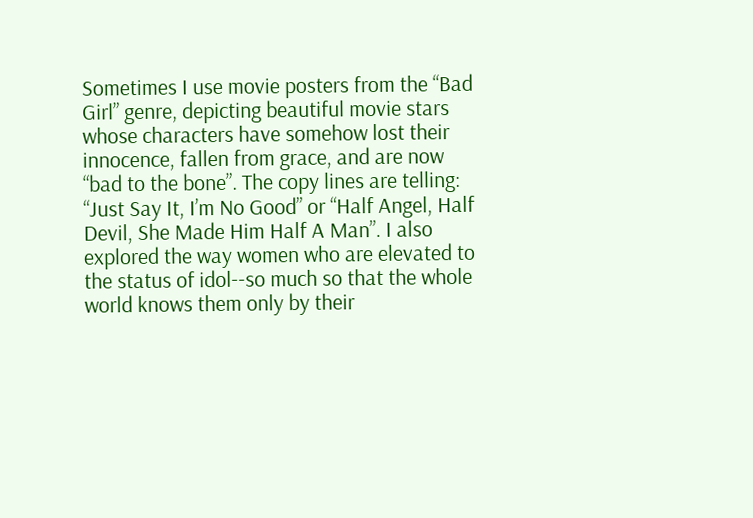Sometimes I use movie posters from the “Bad Girl” genre, depicting beautiful movie stars whose characters have somehow lost their innocence, fallen from grace, and are now “bad to the bone”. The copy lines are telling: “Just Say It, I’m No Good” or “Half Angel, Half Devil, She Made Him Half A Man”. I also explored the way women who are elevated to the status of idol--so much so that the whole world knows them only by their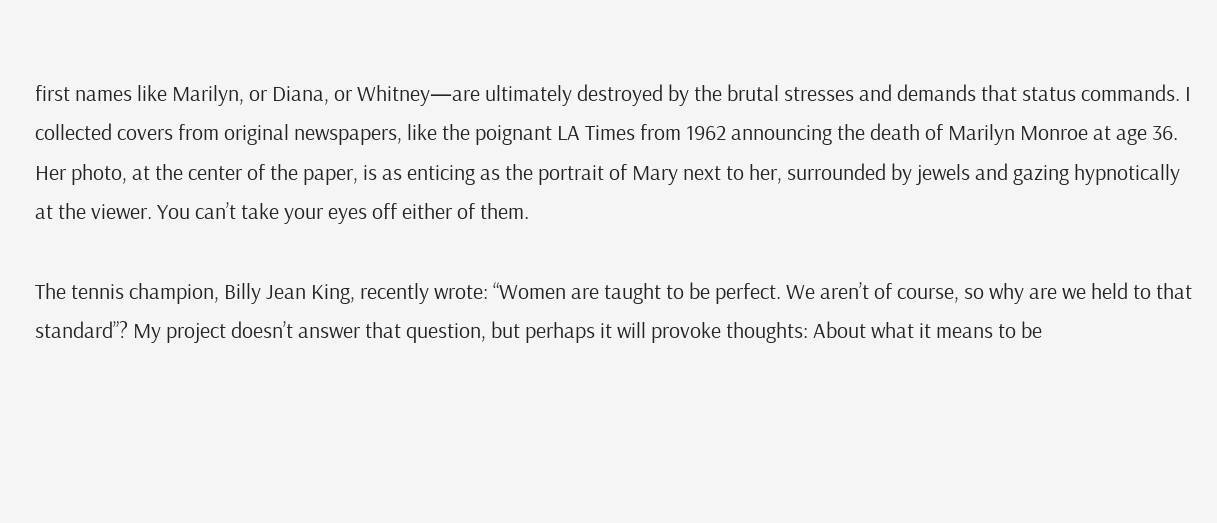first names like Marilyn, or Diana, or Whitney—are ultimately destroyed by the brutal stresses and demands that status commands. I collected covers from original newspapers, like the poignant LA Times from 1962 announcing the death of Marilyn Monroe at age 36. Her photo, at the center of the paper, is as enticing as the portrait of Mary next to her, surrounded by jewels and gazing hypnotically at the viewer. You can’t take your eyes off either of them.

The tennis champion, Billy Jean King, recently wrote: “Women are taught to be perfect. We aren’t of course, so why are we held to that standard”? My project doesn’t answer that question, but perhaps it will provoke thoughts: About what it means to be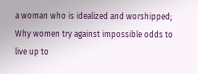a woman who is idealized and worshipped; Why women try against impossible odds to live up to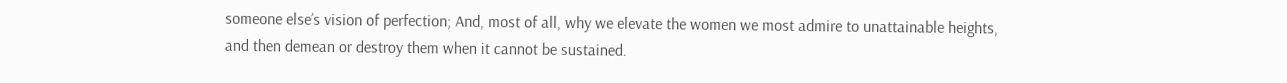someone else’s vision of perfection; And, most of all, why we elevate the women we most admire to unattainable heights, and then demean or destroy them when it cannot be sustained.